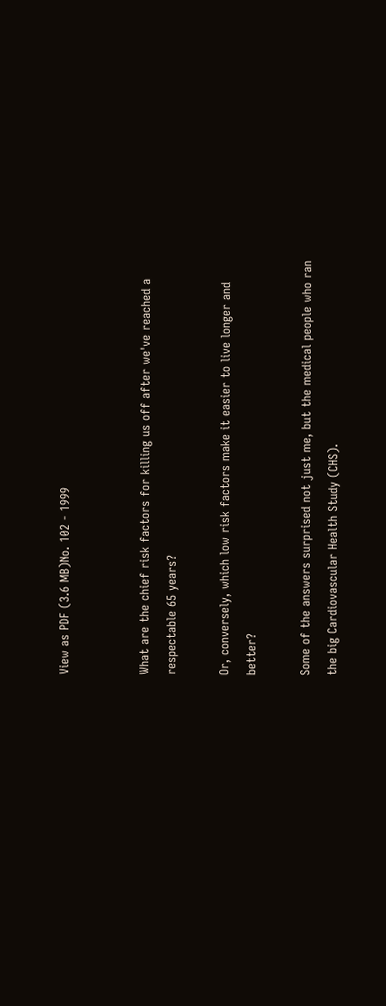View as PDF (3.6 MB)No. 102 - 1999


What are the chief risk factors for killing us off after we've reached a respectable 65 years?

Or, conversely, which low risk factors make it easier to live longer and better?

Some of the answers surprised not just me, but the medical people who ran the big Cardiovascular Health Study (CHS).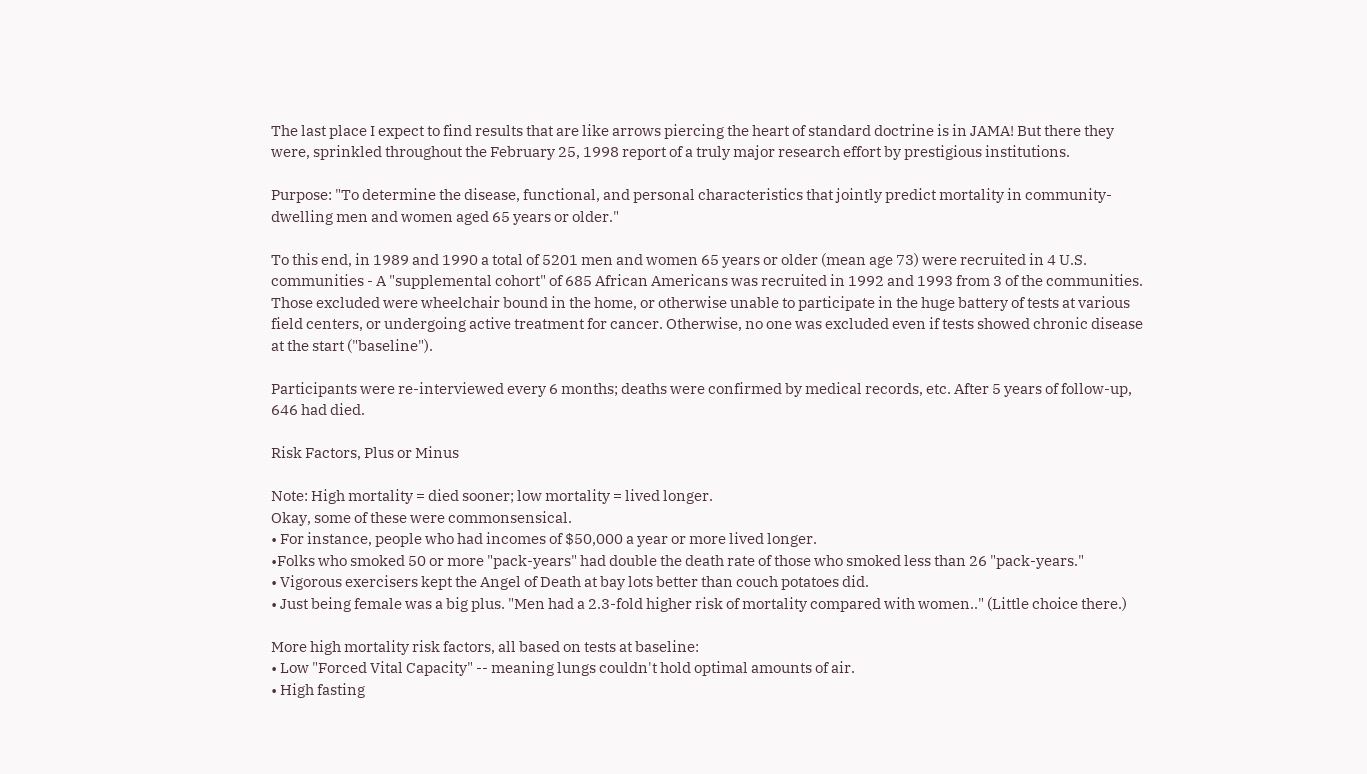The last place I expect to find results that are like arrows piercing the heart of standard doctrine is in JAMA! But there they were, sprinkled throughout the February 25, 1998 report of a truly major research effort by prestigious institutions.

Purpose: "To determine the disease, functional, and personal characteristics that jointly predict mortality in community-dwelling men and women aged 65 years or older."

To this end, in 1989 and 1990 a total of 5201 men and women 65 years or older (mean age 73) were recruited in 4 U.S. communities - A "supplemental cohort" of 685 African Americans was recruited in 1992 and 1993 from 3 of the communities. Those excluded were wheelchair bound in the home, or otherwise unable to participate in the huge battery of tests at various field centers, or undergoing active treatment for cancer. Otherwise, no one was excluded even if tests showed chronic disease at the start ("baseline").

Participants were re-interviewed every 6 months; deaths were confirmed by medical records, etc. After 5 years of follow-up, 646 had died.

Risk Factors, Plus or Minus

Note: High mortality = died sooner; low mortality = lived longer.
Okay, some of these were commonsensical.
• For instance, people who had incomes of $50,000 a year or more lived longer.
•Folks who smoked 50 or more "pack-years" had double the death rate of those who smoked less than 26 "pack-years."
• Vigorous exercisers kept the Angel of Death at bay lots better than couch potatoes did.
• Just being female was a big plus. "Men had a 2.3-fold higher risk of mortality compared with women.." (Little choice there.)

More high mortality risk factors, all based on tests at baseline:
• Low "Forced Vital Capacity" -- meaning lungs couldn't hold optimal amounts of air.
• High fasting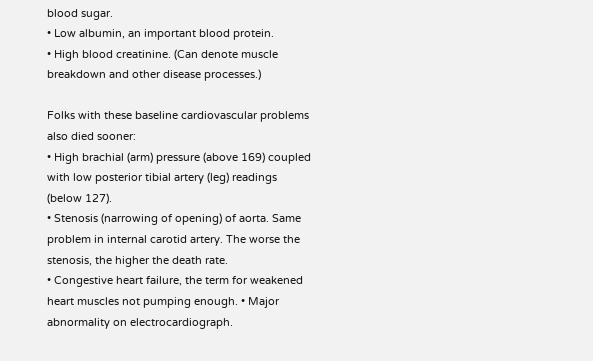blood sugar.
• Low albumin, an important blood protein.
• High blood creatinine. (Can denote muscle breakdown and other disease processes.)

Folks with these baseline cardiovascular problems also died sooner:
• High brachial (arm) pressure (above 169) coupled with low posterior tibial artery (leg) readings (below 127).
• Stenosis (narrowing of opening) of aorta. Same problem in internal carotid artery. The worse the stenosis, the higher the death rate.
• Congestive heart failure, the term for weakened heart muscles not pumping enough. • Major abnormality on electrocardiograph.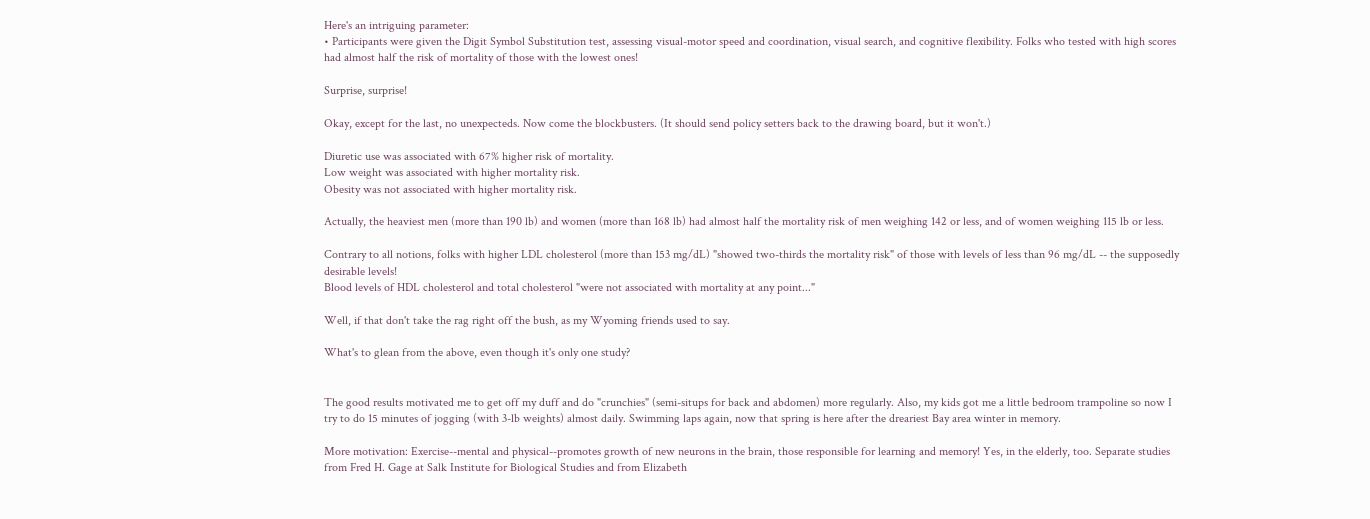Here's an intriguing parameter:
• Participants were given the Digit Symbol Substitution test, assessing visual-motor speed and coordination, visual search, and cognitive flexibility. Folks who tested with high scores had almost half the risk of mortality of those with the lowest ones!

Surprise, surprise!

Okay, except for the last, no unexpecteds. Now come the blockbusters. (It should send policy setters back to the drawing board, but it won't.)

Diuretic use was associated with 67% higher risk of mortality.
Low weight was associated with higher mortality risk.
Obesity was not associated with higher mortality risk.

Actually, the heaviest men (more than 190 lb) and women (more than 168 lb) had almost half the mortality risk of men weighing 142 or less, and of women weighing 115 lb or less.

Contrary to all notions, folks with higher LDL cholesterol (more than 153 mg/dL) "showed two-thirds the mortality risk" of those with levels of less than 96 mg/dL -- the supposedly desirable levels!
Blood levels of HDL cholesterol and total cholesterol "were not associated with mortality at any point..."

Well, if that don't take the rag right off the bush, as my Wyoming friends used to say.

What's to glean from the above, even though it's only one study?


The good results motivated me to get off my duff and do "crunchies" (semi-situps for back and abdomen) more regularly. Also, my kids got me a little bedroom trampoline so now I try to do 15 minutes of jogging (with 3-lb weights) almost daily. Swimming laps again, now that spring is here after the dreariest Bay area winter in memory.

More motivation: Exercise--mental and physical--promotes growth of new neurons in the brain, those responsible for learning and memory! Yes, in the elderly, too. Separate studies from Fred H. Gage at Salk Institute for Biological Studies and from Elizabeth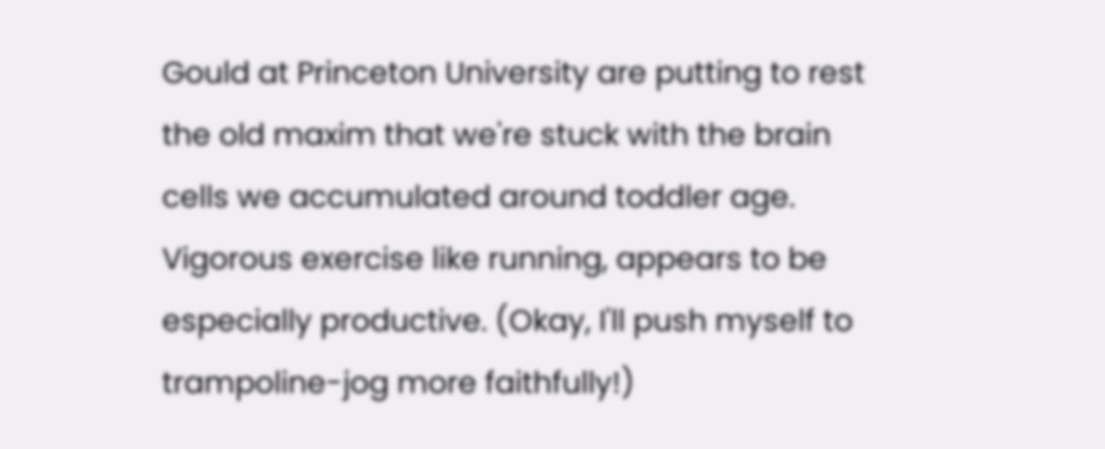Gould at Princeton University are putting to rest the old maxim that we're stuck with the brain cells we accumulated around toddler age. Vigorous exercise like running, appears to be especially productive. (Okay, I'll push myself to trampoline-jog more faithfully!)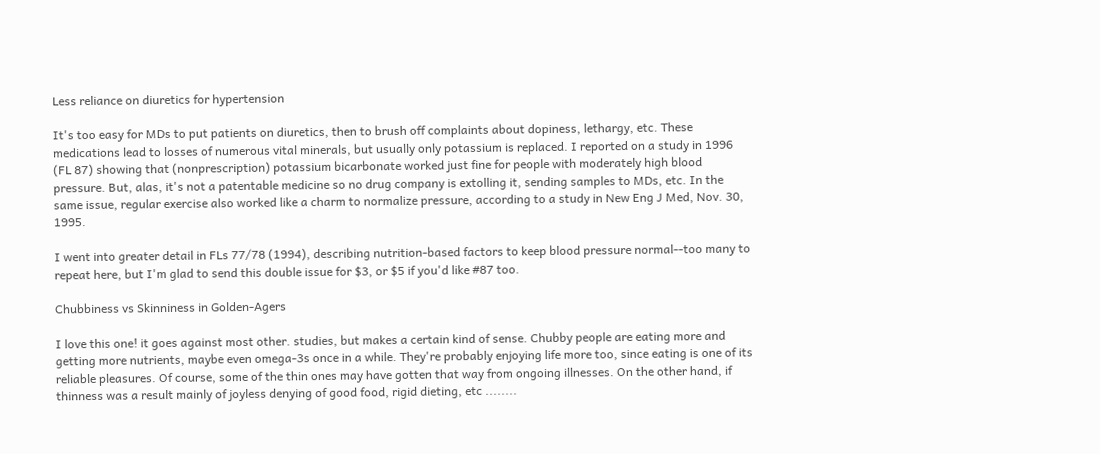Less reliance on diuretics for hypertension

It's too easy for MDs to put patients on diuretics, then to brush off complaints about dopiness, lethargy, etc. These medications lead to losses of numerous vital minerals, but usually only potassium is replaced. I reported on a study in 1996 (FL 87) showing that (nonprescription) potassium bicarbonate worked just fine for people with moderately high blood pressure. But, alas, it's not a patentable medicine so no drug company is extolling it, sending samples to MDs, etc. In the same issue, regular exercise also worked like a charm to normalize pressure, according to a study in New Eng J Med, Nov. 30, 1995.

I went into greater detail in FLs 77/78 (1994), describing nutrition-based factors to keep blood pressure normal--too many to repeat here, but I'm glad to send this double issue for $3, or $5 if you'd like #87 too.

Chubbiness vs Skinniness in Golden-Agers

I love this one! it goes against most other. studies, but makes a certain kind of sense. Chubby people are eating more and getting more nutrients, maybe even omega-3s once in a while. They're probably enjoying life more too, since eating is one of its reliable pleasures. Of course, some of the thin ones may have gotten that way from ongoing illnesses. On the other hand, if thinness was a result mainly of joyless denying of good food, rigid dieting, etc ........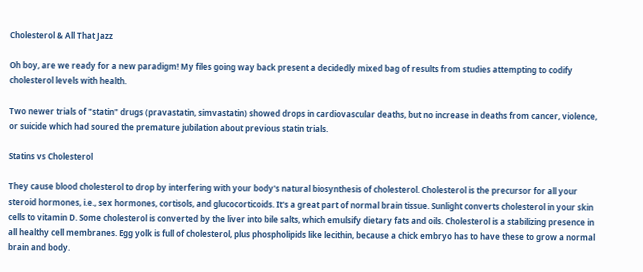Cholesterol & All That Jazz

Oh boy, are we ready for a new paradigm! My files going way back present a decidedly mixed bag of results from studies attempting to codify cholesterol levels with health.

Two newer trials of "statin" drugs (pravastatin, simvastatin) showed drops in cardiovascular deaths, but no increase in deaths from cancer, violence, or suicide which had soured the premature jubilation about previous statin trials.

Statins vs Cholesterol

They cause blood cholesterol to drop by interfering with your body's natural biosynthesis of cholesterol. Cholesterol is the precursor for all your steroid hormones, i.e., sex hormones, cortisols, and glucocorticoids. It's a great part of normal brain tissue. Sunlight converts cholesterol in your skin cells to vitamin D. Some cholesterol is converted by the liver into bile salts, which emulsify dietary fats and oils. Cholesterol is a stabilizing presence in all healthy cell membranes. Egg yolk is full of cholesterol, plus phospholipids like lecithin, because a chick embryo has to have these to grow a normal brain and body.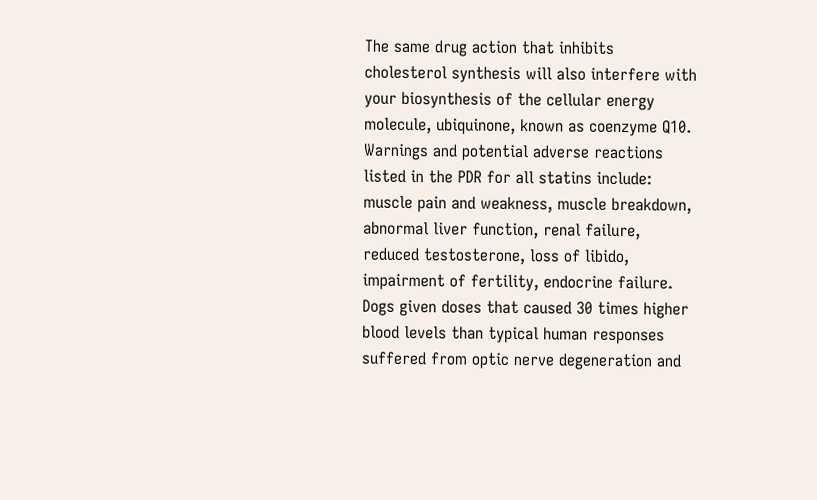The same drug action that inhibits cholesterol synthesis will also interfere with your biosynthesis of the cellular energy molecule, ubiquinone, known as coenzyme Q10. Warnings and potential adverse reactions listed in the PDR for all statins include: muscle pain and weakness, muscle breakdown, abnormal liver function, renal failure, reduced testosterone, loss of libido, impairment of fertility, endocrine failure. Dogs given doses that caused 30 times higher blood levels than typical human responses suffered from optic nerve degeneration and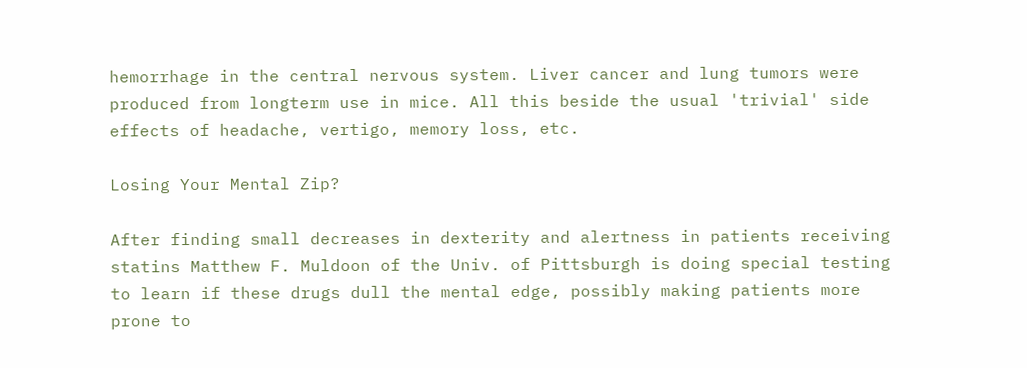hemorrhage in the central nervous system. Liver cancer and lung tumors were produced from longterm use in mice. All this beside the usual 'trivial' side effects of headache, vertigo, memory loss, etc.

Losing Your Mental Zip?

After finding small decreases in dexterity and alertness in patients receiving statins Matthew F. Muldoon of the Univ. of Pittsburgh is doing special testing to learn if these drugs dull the mental edge, possibly making patients more prone to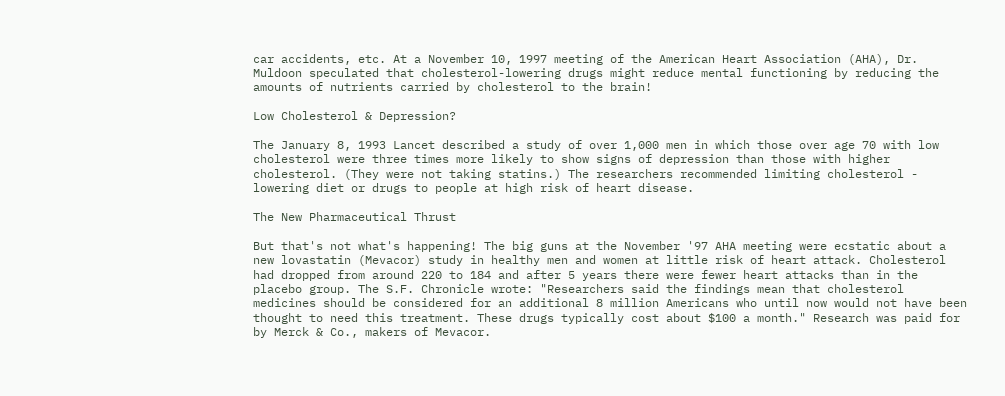car accidents, etc. At a November 10, 1997 meeting of the American Heart Association (AHA), Dr. Muldoon speculated that cholesterol-lowering drugs might reduce mental functioning by reducing the amounts of nutrients carried by cholesterol to the brain!

Low Cholesterol & Depression?

The January 8, 1993 Lancet described a study of over 1,000 men in which those over age 70 with low cholesterol were three times more likely to show signs of depression than those with higher cholesterol. (They were not taking statins.) The researchers recommended limiting cholesterol - lowering diet or drugs to people at high risk of heart disease.

The New Pharmaceutical Thrust

But that's not what's happening! The big guns at the November '97 AHA meeting were ecstatic about a new lovastatin (Mevacor) study in healthy men and women at little risk of heart attack. Cholesterol had dropped from around 220 to 184 and after 5 years there were fewer heart attacks than in the placebo group. The S.F. Chronicle wrote: "Researchers said the findings mean that cholesterol medicines should be considered for an additional 8 million Americans who until now would not have been thought to need this treatment. These drugs typically cost about $100 a month." Research was paid for by Merck & Co., makers of Mevacor.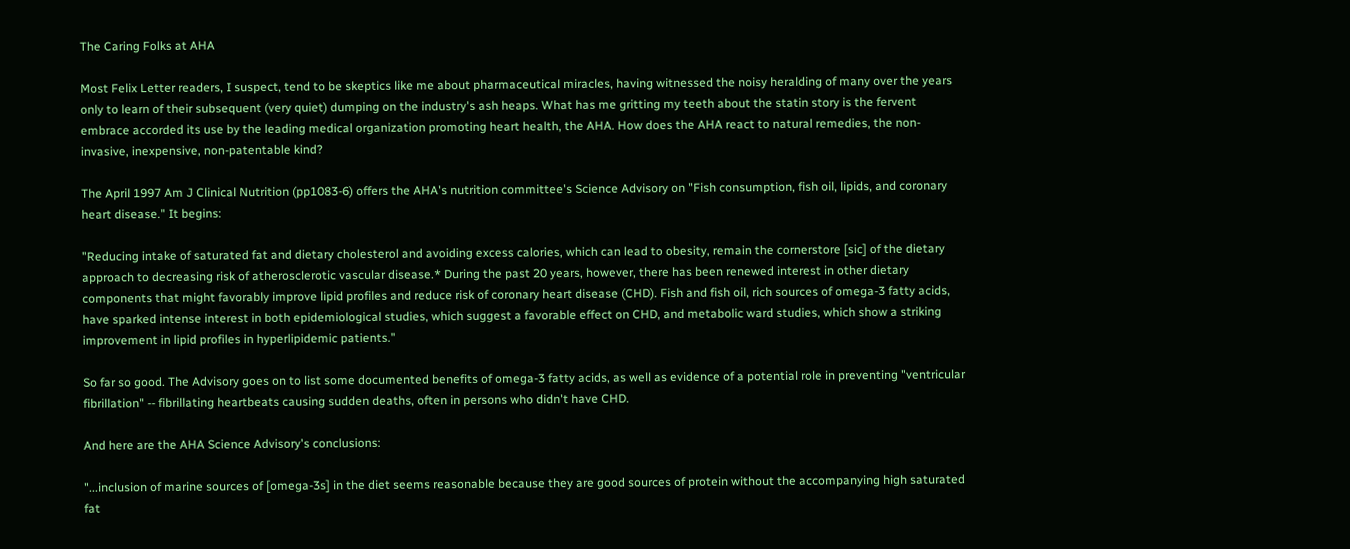The Caring Folks at AHA

Most Felix Letter readers, I suspect, tend to be skeptics like me about pharmaceutical miracles, having witnessed the noisy heralding of many over the years only to learn of their subsequent (very quiet) dumping on the industry's ash heaps. What has me gritting my teeth about the statin story is the fervent embrace accorded its use by the leading medical organization promoting heart health, the AHA. How does the AHA react to natural remedies, the non-invasive, inexpensive, non-patentable kind?

The April 1997 Am J Clinical Nutrition (pp1083-6) offers the AHA's nutrition committee's Science Advisory on "Fish consumption, fish oil, lipids, and coronary heart disease." It begins:

"Reducing intake of saturated fat and dietary cholesterol and avoiding excess calories, which can lead to obesity, remain the cornerstore [sic] of the dietary approach to decreasing risk of atherosclerotic vascular disease.* During the past 20 years, however, there has been renewed interest in other dietary components that might favorably improve lipid profiles and reduce risk of coronary heart disease (CHD). Fish and fish oil, rich sources of omega-3 fatty acids, have sparked intense interest in both epidemiological studies, which suggest a favorable effect on CHD, and metabolic ward studies, which show a striking improvement in lipid profiles in hyperlipidemic patients."

So far so good. The Advisory goes on to list some documented benefits of omega-3 fatty acids, as well as evidence of a potential role in preventing "ventricular fibrillation" -- fibrillating heartbeats causing sudden deaths, often in persons who didn't have CHD.

And here are the AHA Science Advisory's conclusions:

"...inclusion of marine sources of [omega-3s] in the diet seems reasonable because they are good sources of protein without the accompanying high saturated fat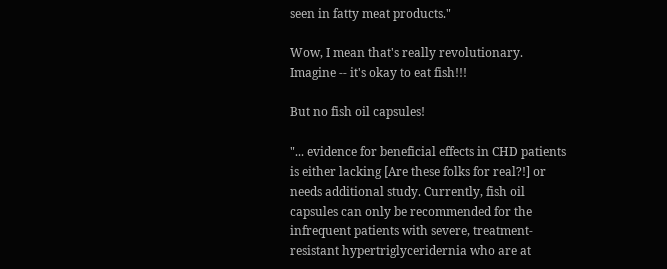seen in fatty meat products."

Wow, I mean that's really revolutionary. Imagine -- it's okay to eat fish!!!

But no fish oil capsules!

"... evidence for beneficial effects in CHD patients is either lacking [Are these folks for real?!] or needs additional study. Currently, fish oil capsules can only be recommended for the infrequent patients with severe, treatment-resistant hypertriglyceridernia who are at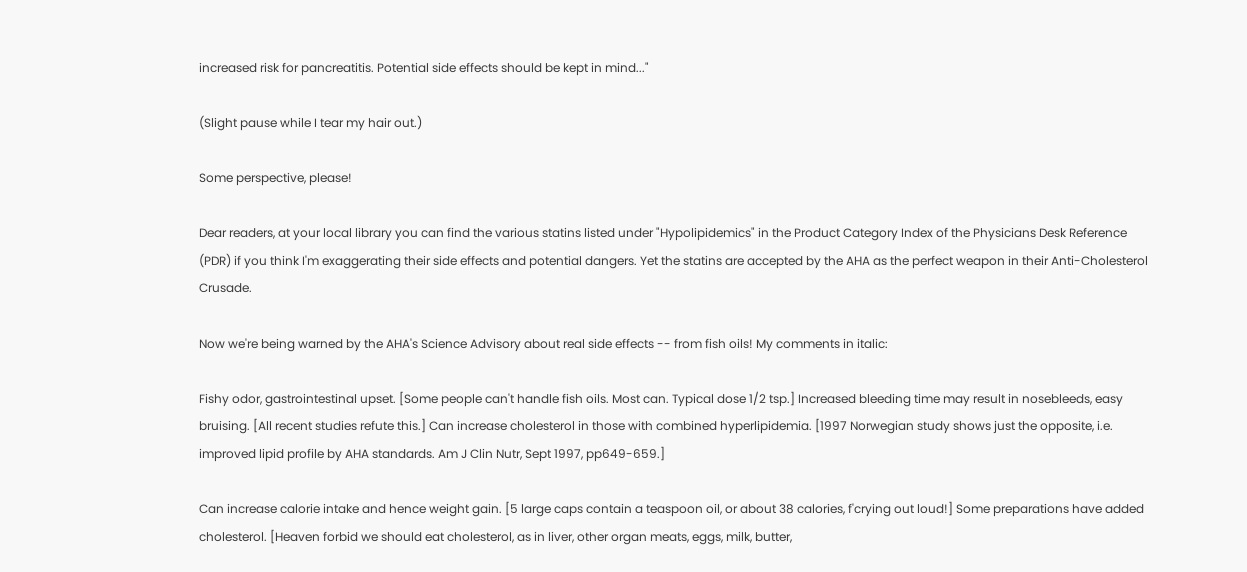increased risk for pancreatitis. Potential side effects should be kept in mind..."

(Slight pause while I tear my hair out.)

Some perspective, please!

Dear readers, at your local library you can find the various statins listed under "Hypolipidemics" in the Product Category Index of the Physicians Desk Reference (PDR) if you think I'm exaggerating their side effects and potential dangers. Yet the statins are accepted by the AHA as the perfect weapon in their Anti-Cholesterol Crusade.

Now we're being warned by the AHA's Science Advisory about real side effects -- from fish oils! My comments in italic:

Fishy odor, gastrointestinal upset. [Some people can't handle fish oils. Most can. Typical dose 1/2 tsp.] Increased bleeding time may result in nosebleeds, easy bruising. [All recent studies refute this.] Can increase cholesterol in those with combined hyperlipidemia. [1997 Norwegian study shows just the opposite, i.e. improved lipid profile by AHA standards. Am J Clin Nutr, Sept 1997, pp649-659.]

Can increase calorie intake and hence weight gain. [5 large caps contain a teaspoon oil, or about 38 calories, f'crying out loud!] Some preparations have added cholesterol. [Heaven forbid we should eat cholesterol, as in liver, other organ meats, eggs, milk, butter,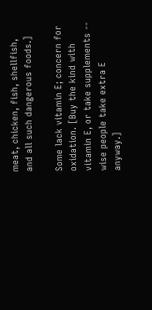meat, chicken, fish, shellfish, and all such dangerous foods.]

Some lack vitamin E; concern for oxidation. [Buy the kind with vitamin E, or take supplements -- wise people take extra E anyway.]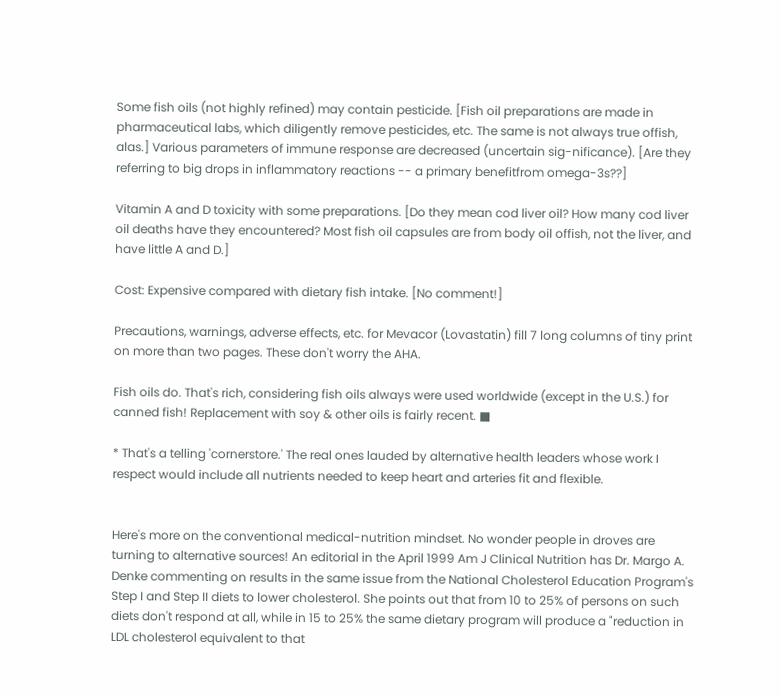Some fish oils (not highly refined) may contain pesticide. [Fish oil preparations are made in pharmaceutical labs, which diligently remove pesticides, etc. The same is not always true offish, alas.] Various parameters of immune response are decreased (uncertain sig-nificance). [Are they referring to big drops in inflammatory reactions -- a primary benefitfrom omega-3s??]

Vitamin A and D toxicity with some preparations. [Do they mean cod liver oil? How many cod liver oil deaths have they encountered? Most fish oil capsules are from body oil offish, not the liver, and have little A and D.]

Cost: Expensive compared with dietary fish intake. [No comment!]

Precautions, warnings, adverse effects, etc. for Mevacor (Lovastatin) fill 7 long columns of tiny print on more than two pages. These don't worry the AHA.

Fish oils do. That's rich, considering fish oils always were used worldwide (except in the U.S.) for canned fish! Replacement with soy & other oils is fairly recent. ■

* That's a telling 'cornerstore.' The real ones lauded by alternative health leaders whose work I respect would include all nutrients needed to keep heart and arteries fit and flexible.


Here's more on the conventional medical-nutrition mindset. No wonder people in droves are turning to alternative sources! An editorial in the April 1999 Am J Clinical Nutrition has Dr. Margo A. Denke commenting on results in the same issue from the National Cholesterol Education Program's Step I and Step II diets to lower cholesterol. She points out that from 10 to 25% of persons on such diets don't respond at all, while in 15 to 25% the same dietary program will produce a "reduction in LDL cholesterol equivalent to that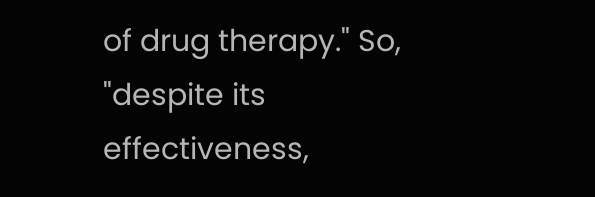of drug therapy." So, "despite its effectiveness,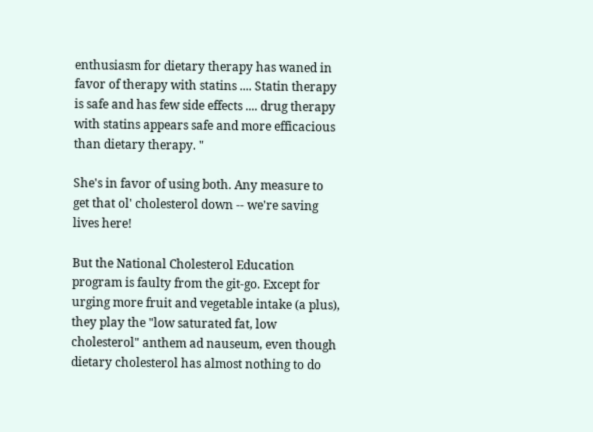enthusiasm for dietary therapy has waned in favor of therapy with statins .... Statin therapy is safe and has few side effects .... drug therapy with statins appears safe and more efficacious than dietary therapy. "

She's in favor of using both. Any measure to get that ol' cholesterol down -- we're saving lives here!

But the National Cholesterol Education program is faulty from the git-go. Except for urging more fruit and vegetable intake (a plus), they play the "low saturated fat, low cholesterol" anthem ad nauseum, even though dietary cholesterol has almost nothing to do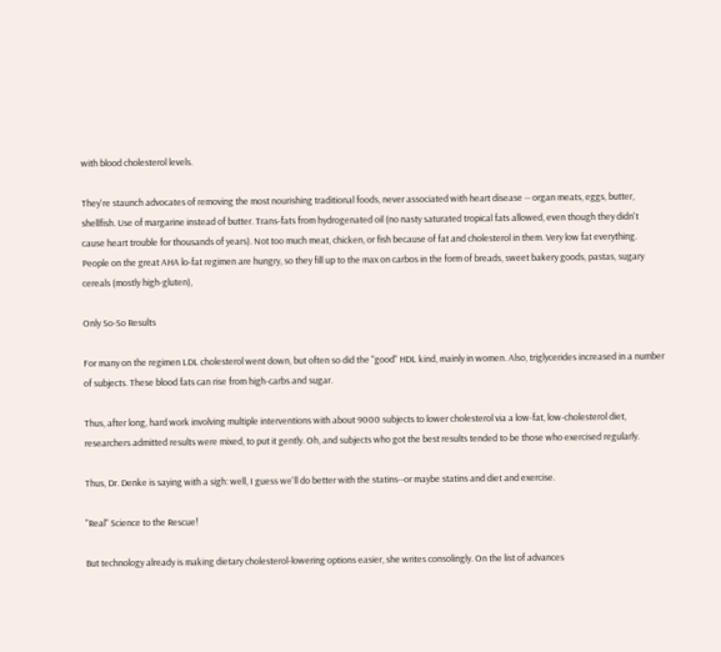with blood cholesterol levels.

They're staunch advocates of removing the most nourishing traditional foods, never associated with heart disease -- organ meats, eggs, butter, shellfish. Use of margarine instead of butter. Trans-fats from hydrogenated oil (no nasty saturated tropical fats allowed, even though they didn't cause heart trouble for thousands of years). Not too much meat, chicken, or fish because of fat and cholesterol in them. Very low fat everything. People on the great AHA lo-fat regimen are hungry, so they fill up to the max on carbos in the form of breads, sweet bakery goods, pastas, sugary cereals (mostly high-gluten),

Only So-So Results

For many on the regimen LDL cholesterol went down, but often so did the "good" HDL kind, mainly in women. Also, triglycerides increased in a number of subjects. These blood fats can rise from high-carbs and sugar.

Thus, after long, hard work involving multiple interventions with about 9000 subjects to lower cholesterol via a low-fat, low-cholesterol diet, researchers admitted results were mixed, to put it gently. Oh, and subjects who got the best results tended to be those who exercised regularly.

Thus, Dr. Denke is saying with a sigh: well, I guess we'll do better with the statins--or maybe statins and diet and exercise.

"Real" Science to the Rescue!

But technology already is making dietary cholesterol-lowering options easier, she writes consolingly. On the list of advances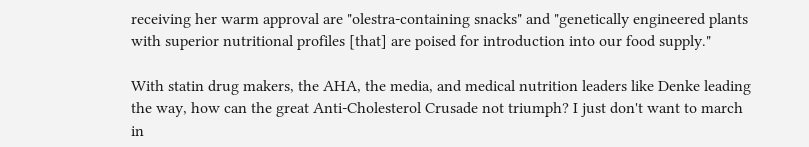receiving her warm approval are "olestra-containing snacks" and "genetically engineered plants with superior nutritional profiles [that] are poised for introduction into our food supply."

With statin drug makers, the AHA, the media, and medical nutrition leaders like Denke leading the way, how can the great Anti-Cholesterol Crusade not triumph? I just don't want to march in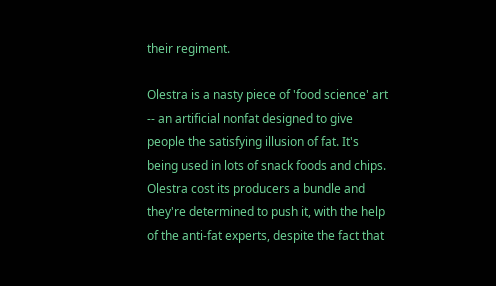their regiment.

Olestra is a nasty piece of 'food science' art -- an artificial nonfat designed to give people the satisfying illusion of fat. It's being used in lots of snack foods and chips. Olestra cost its producers a bundle and they're determined to push it, with the help of the anti-fat experts, despite the fact that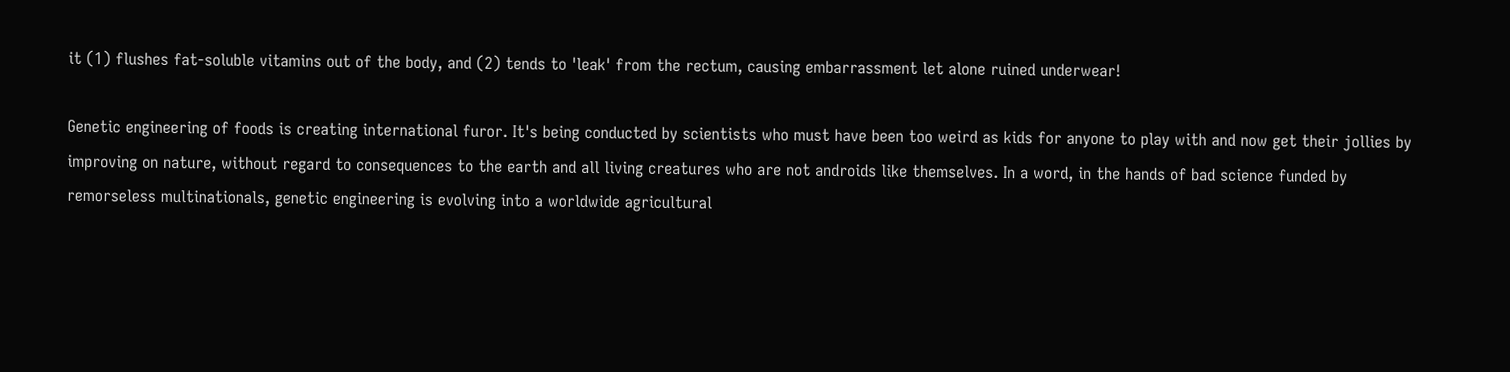it (1) flushes fat-soluble vitamins out of the body, and (2) tends to 'leak' from the rectum, causing embarrassment let alone ruined underwear!

Genetic engineering of foods is creating international furor. It's being conducted by scientists who must have been too weird as kids for anyone to play with and now get their jollies by improving on nature, without regard to consequences to the earth and all living creatures who are not androids like themselves. In a word, in the hands of bad science funded by remorseless multinationals, genetic engineering is evolving into a worldwide agricultural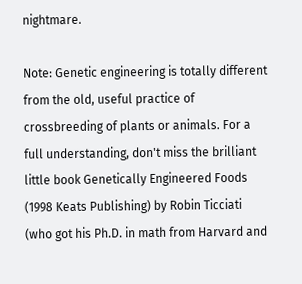nightmare.

Note: Genetic engineering is totally different from the old, useful practice of crossbreeding of plants or animals. For a full understanding, don't miss the brilliant little book Genetically Engineered Foods (1998 Keats Publishing) by Robin Ticciati (who got his Ph.D. in math from Harvard and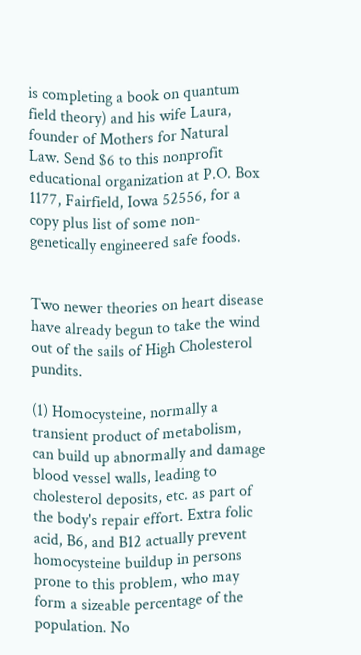is completing a book on quantum field theory) and his wife Laura, founder of Mothers for Natural Law. Send $6 to this nonprofit educational organization at P.O. Box 1177, Fairfield, Iowa 52556, for a copy plus list of some non-genetically engineered safe foods.


Two newer theories on heart disease have already begun to take the wind out of the sails of High Cholesterol pundits.

(1) Homocysteine, normally a transient product of metabolism, can build up abnormally and damage blood vessel walls, leading to cholesterol deposits, etc. as part of the body's repair effort. Extra folic acid, B6, and B12 actually prevent homocysteine buildup in persons prone to this problem, who may form a sizeable percentage of the population. No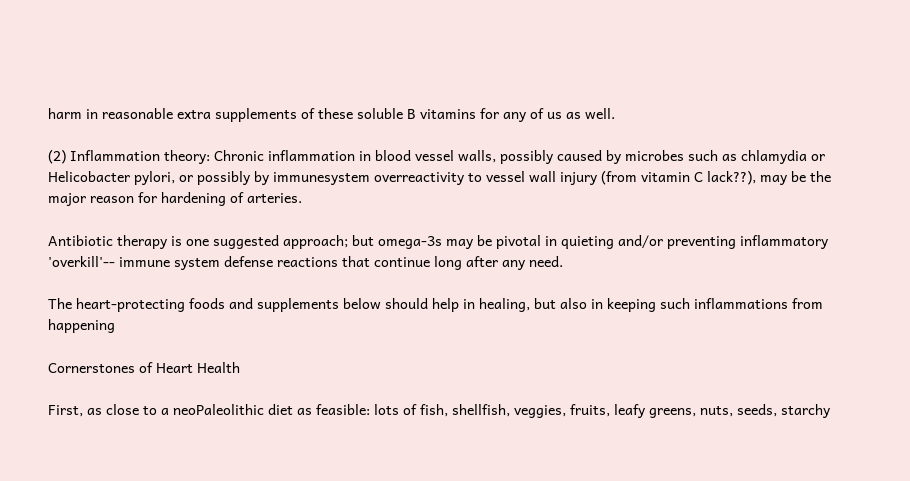harm in reasonable extra supplements of these soluble B vitamins for any of us as well.

(2) Inflammation theory: Chronic inflammation in blood vessel walls, possibly caused by microbes such as chlamydia or Helicobacter pylori, or possibly by immunesystem overreactivity to vessel wall injury (from vitamin C lack??), may be the major reason for hardening of arteries.

Antibiotic therapy is one suggested approach; but omega-3s may be pivotal in quieting and/or preventing inflammatory 'overkill'-- immune system defense reactions that continue long after any need.

The heart-protecting foods and supplements below should help in healing, but also in keeping such inflammations from happening

Cornerstones of Heart Health

First, as close to a neoPaleolithic diet as feasible: lots of fish, shellfish, veggies, fruits, leafy greens, nuts, seeds, starchy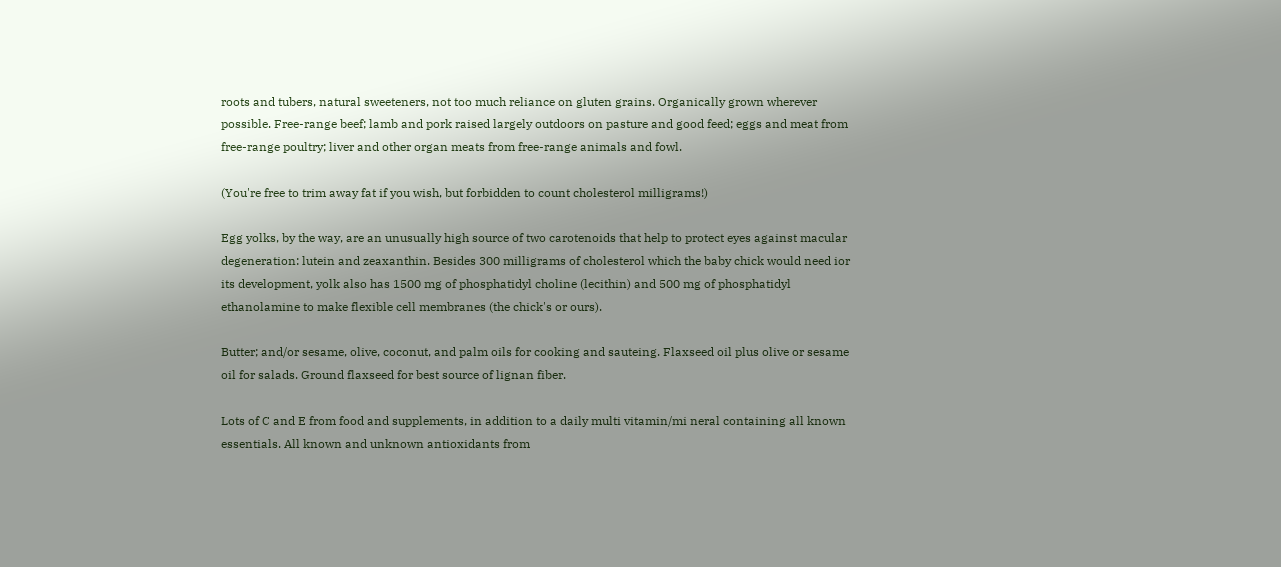roots and tubers, natural sweeteners, not too much reliance on gluten grains. Organically grown wherever possible. Free-range beef; lamb and pork raised largely outdoors on pasture and good feed; eggs and meat from free-range poultry; liver and other organ meats from free-range animals and fowl.

(You're free to trim away fat if you wish, but forbidden to count cholesterol milligrams!)

Egg yolks, by the way, are an unusually high source of two carotenoids that help to protect eyes against macular degeneration: lutein and zeaxanthin. Besides 300 milligrams of cholesterol which the baby chick would need ior its development, yolk also has 1500 mg of phosphatidyl choline (lecithin) and 500 mg of phosphatidyl ethanolamine to make flexible cell membranes (the chick's or ours).

Butter; and/or sesame, olive, coconut, and palm oils for cooking and sauteing. Flaxseed oil plus olive or sesame oil for salads. Ground flaxseed for best source of lignan fiber.

Lots of C and E from food and supplements, in addition to a daily multi vitamin/mi neral containing all known essentials. All known and unknown antioxidants from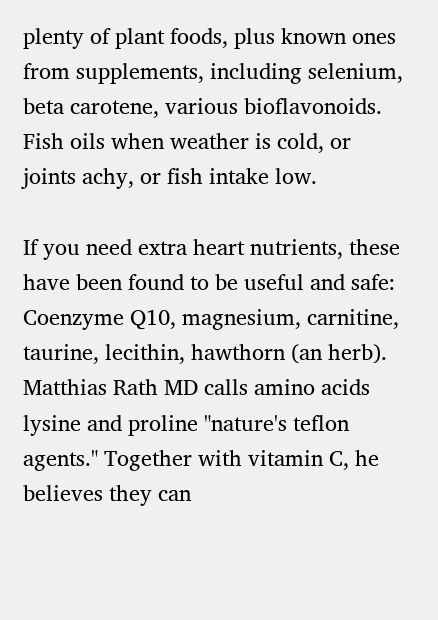plenty of plant foods, plus known ones from supplements, including selenium, beta carotene, various bioflavonoids. Fish oils when weather is cold, or joints achy, or fish intake low.

If you need extra heart nutrients, these have been found to be useful and safe: Coenzyme Q10, magnesium, carnitine, taurine, lecithin, hawthorn (an herb). Matthias Rath MD calls amino acids lysine and proline "nature's teflon agents." Together with vitamin C, he believes they can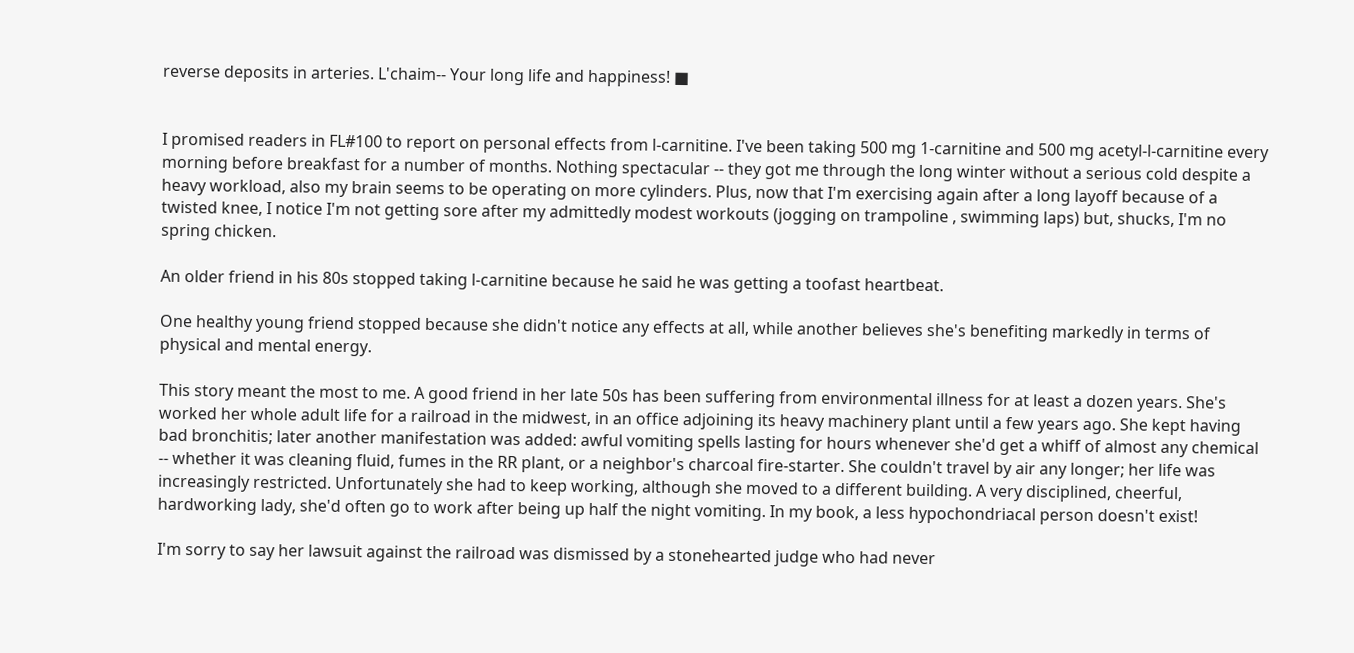reverse deposits in arteries. L'chaim-- Your long life and happiness! ■


I promised readers in FL#100 to report on personal effects from l-carnitine. I've been taking 500 mg 1-carnitine and 500 mg acetyl-l-carnitine every morning before breakfast for a number of months. Nothing spectacular -- they got me through the long winter without a serious cold despite a heavy workload, also my brain seems to be operating on more cylinders. Plus, now that I'm exercising again after a long layoff because of a twisted knee, I notice I'm not getting sore after my admittedly modest workouts (jogging on trampoline , swimming laps) but, shucks, I'm no spring chicken.

An older friend in his 80s stopped taking l-carnitine because he said he was getting a toofast heartbeat.

One healthy young friend stopped because she didn't notice any effects at all, while another believes she's benefiting markedly in terms of physical and mental energy.

This story meant the most to me. A good friend in her late 50s has been suffering from environmental illness for at least a dozen years. She's worked her whole adult life for a railroad in the midwest, in an office adjoining its heavy machinery plant until a few years ago. She kept having bad bronchitis; later another manifestation was added: awful vomiting spells lasting for hours whenever she'd get a whiff of almost any chemical -- whether it was cleaning fluid, fumes in the RR plant, or a neighbor's charcoal fire-starter. She couldn't travel by air any longer; her life was increasingly restricted. Unfortunately she had to keep working, although she moved to a different building. A very disciplined, cheerful, hardworking lady, she'd often go to work after being up half the night vomiting. In my book, a less hypochondriacal person doesn't exist!

I'm sorry to say her lawsuit against the railroad was dismissed by a stonehearted judge who had never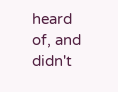heard of, and didn't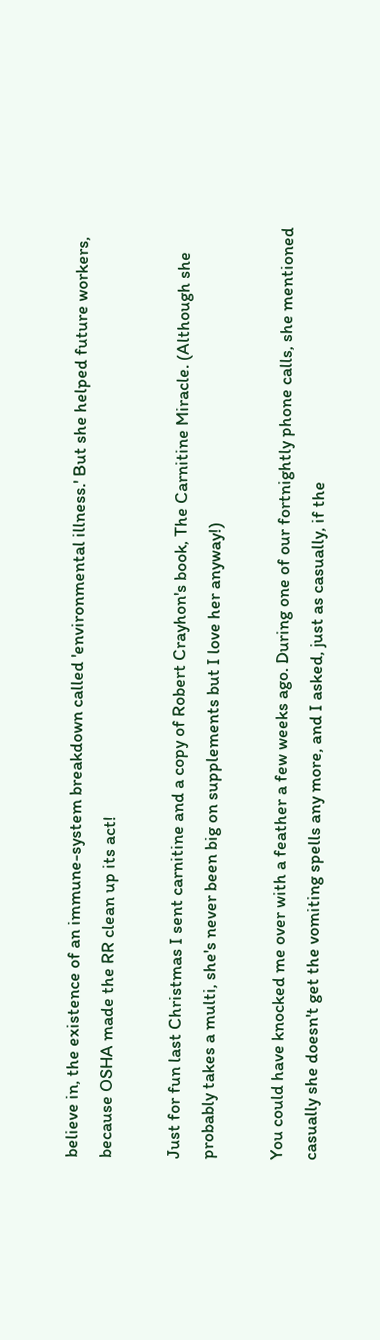believe in, the existence of an immune-system breakdown called 'environmental illness.' But she helped future workers, because OSHA made the RR clean up its act!

Just for fun last Christmas I sent carnitine and a copy of Robert Crayhon's book, The Carnitine Miracle. (Although she probably takes a multi, she's never been big on supplements but I love her anyway!)

You could have knocked me over with a feather a few weeks ago. During one of our fortnightly phone calls, she mentioned casually she doesn't get the vomiting spells any more, and I asked, just as casually, if the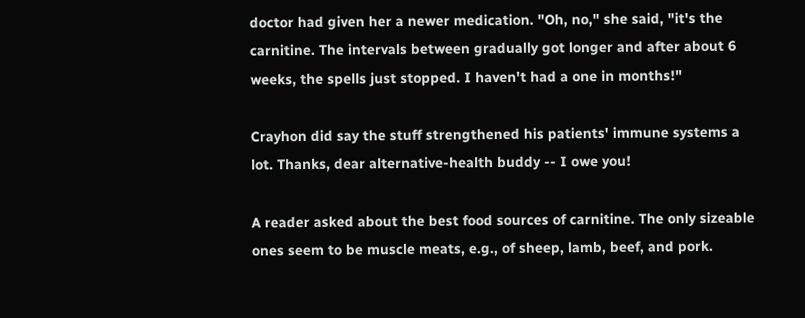doctor had given her a newer medication. "Oh, no," she said, "it's the carnitine. The intervals between gradually got longer and after about 6 weeks, the spells just stopped. I haven't had a one in months!"

Crayhon did say the stuff strengthened his patients' immune systems a lot. Thanks, dear alternative-health buddy -- I owe you!

A reader asked about the best food sources of carnitine. The only sizeable ones seem to be muscle meats, e.g., of sheep, lamb, beef, and pork.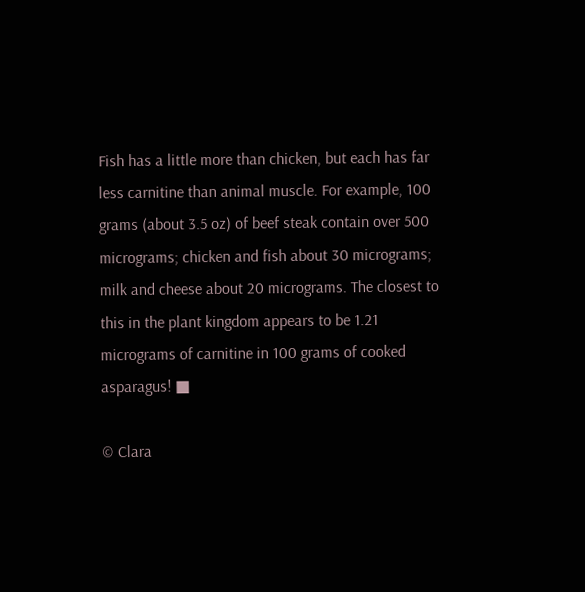Fish has a little more than chicken, but each has far less carnitine than animal muscle. For example, 100 grams (about 3.5 oz) of beef steak contain over 500 micrograms; chicken and fish about 30 micrograms; milk and cheese about 20 micrograms. The closest to this in the plant kingdom appears to be 1.21 micrograms of carnitine in 100 grams of cooked asparagus! ■

© Clara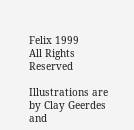Felix 1999
All Rights Reserved

Illustrations are by Clay Geerdes
and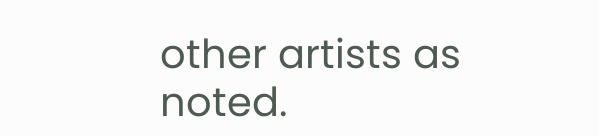other artists as noted.